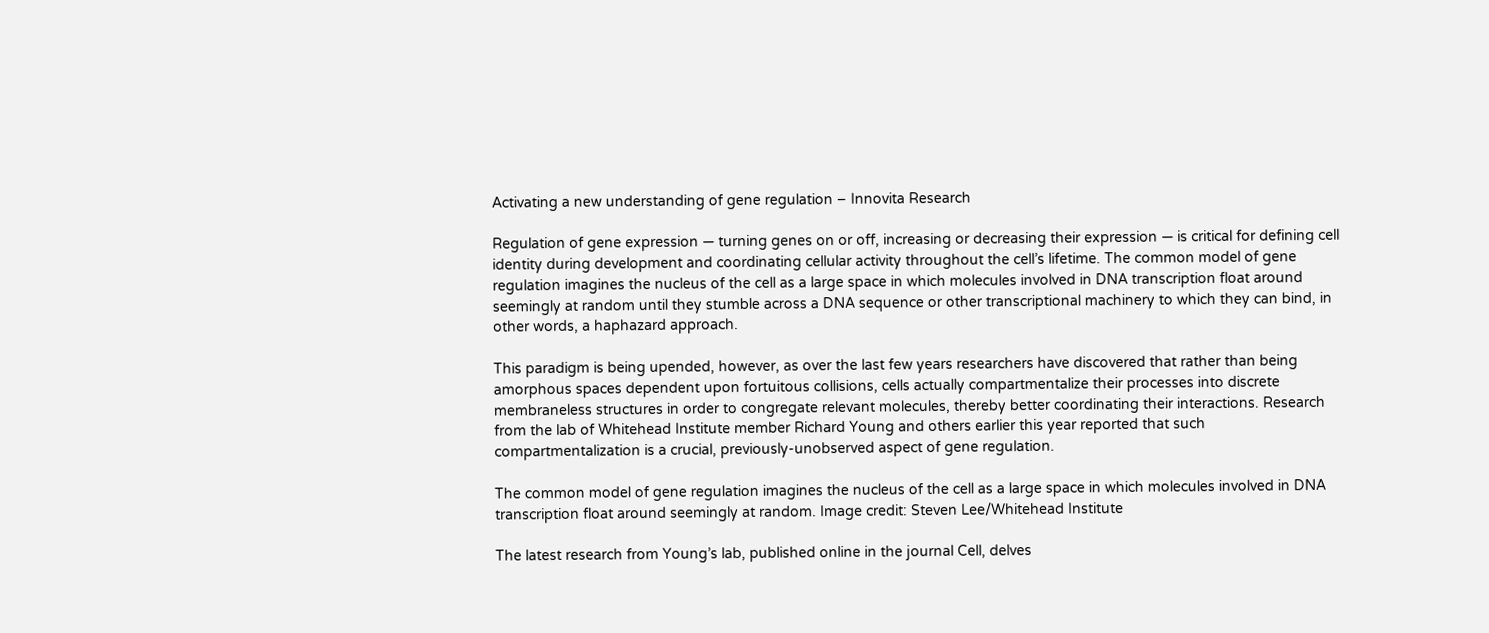Activating a new understanding of gene regulation – Innovita Research

Regulation of gene expression — turning genes on or off, increasing or decreasing their expression — is critical for defining cell identity during development and coordinating cellular activity throughout the cell’s lifetime. The common model of gene regulation imagines the nucleus of the cell as a large space in which molecules involved in DNA transcription float around seemingly at random until they stumble across a DNA sequence or other transcriptional machinery to which they can bind, in other words, a haphazard approach.

This paradigm is being upended, however, as over the last few years researchers have discovered that rather than being amorphous spaces dependent upon fortuitous collisions, cells actually compartmentalize their processes into discrete membraneless structures in order to congregate relevant molecules, thereby better coordinating their interactions. Research from the lab of Whitehead Institute member Richard Young and others earlier this year reported that such compartmentalization is a crucial, previously-unobserved aspect of gene regulation.

The common model of gene regulation imagines the nucleus of the cell as a large space in which molecules involved in DNA transcription float around seemingly at random. Image credit: Steven Lee/Whitehead Institute

The latest research from Young’s lab, published online in the journal Cell, delves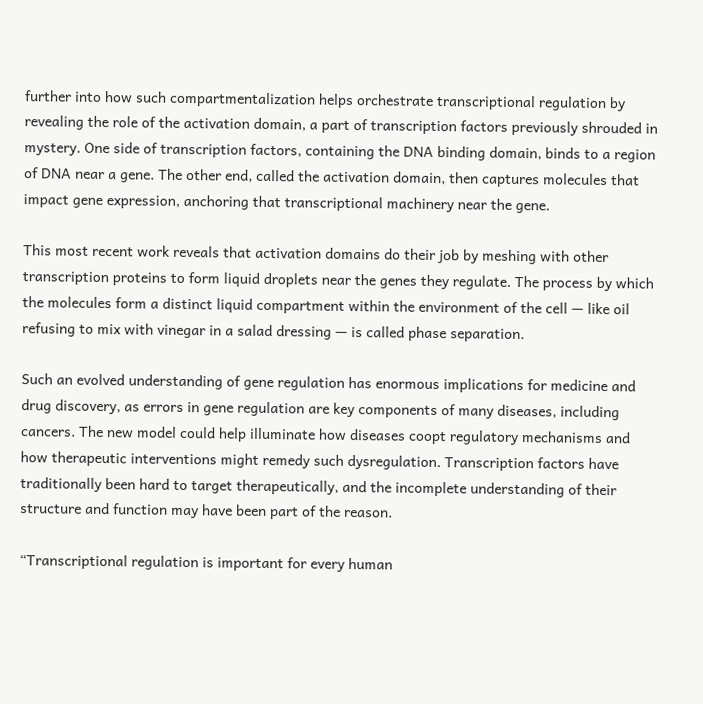further into how such compartmentalization helps orchestrate transcriptional regulation by revealing the role of the activation domain, a part of transcription factors previously shrouded in mystery. One side of transcription factors, containing the DNA binding domain, binds to a region of DNA near a gene. The other end, called the activation domain, then captures molecules that impact gene expression, anchoring that transcriptional machinery near the gene.

This most recent work reveals that activation domains do their job by meshing with other transcription proteins to form liquid droplets near the genes they regulate. The process by which the molecules form a distinct liquid compartment within the environment of the cell — like oil refusing to mix with vinegar in a salad dressing — is called phase separation.

Such an evolved understanding of gene regulation has enormous implications for medicine and drug discovery, as errors in gene regulation are key components of many diseases, including cancers. The new model could help illuminate how diseases coopt regulatory mechanisms and how therapeutic interventions might remedy such dysregulation. Transcription factors have traditionally been hard to target therapeutically, and the incomplete understanding of their structure and function may have been part of the reason.

“Transcriptional regulation is important for every human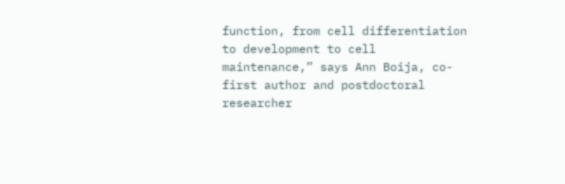function, from cell differentiation to development to cell maintenance,” says Ann Boija, co-first author and postdoctoral researcher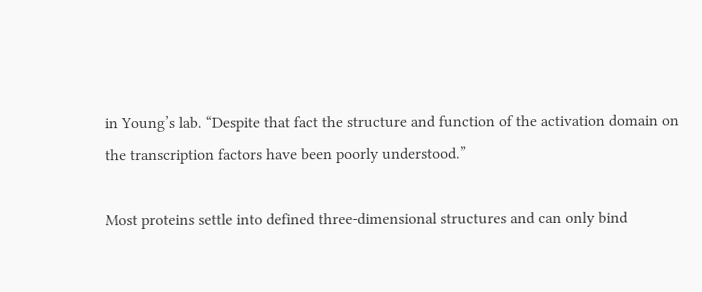in Young’s lab. “Despite that fact the structure and function of the activation domain on the transcription factors have been poorly understood.”

Most proteins settle into defined three-dimensional structures and can only bind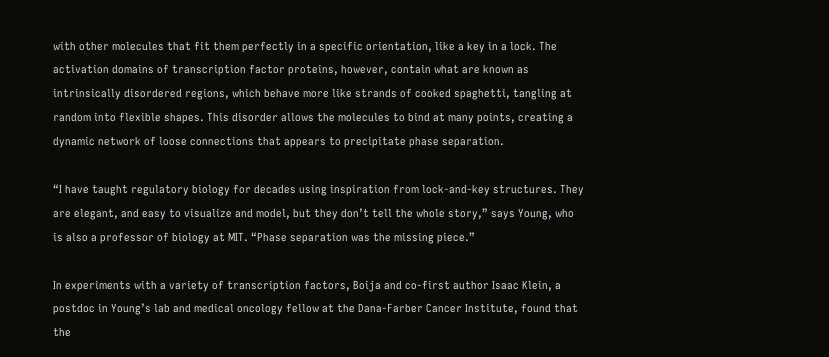with other molecules that fit them perfectly in a specific orientation, like a key in a lock. The activation domains of transcription factor proteins, however, contain what are known as intrinsically disordered regions, which behave more like strands of cooked spaghetti, tangling at random into flexible shapes. This disorder allows the molecules to bind at many points, creating a dynamic network of loose connections that appears to precipitate phase separation.

“I have taught regulatory biology for decades using inspiration from lock-and-key structures. They are elegant, and easy to visualize and model, but they don’t tell the whole story,” says Young, who is also a professor of biology at MIT. “Phase separation was the missing piece.”

In experiments with a variety of transcription factors, Boija and co-first author Isaac Klein, a postdoc in Young’s lab and medical oncology fellow at the Dana-Farber Cancer Institute, found that the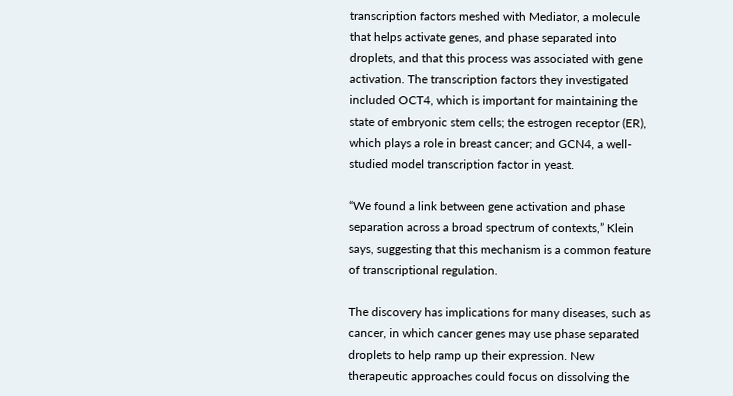transcription factors meshed with Mediator, a molecule that helps activate genes, and phase separated into droplets, and that this process was associated with gene activation. The transcription factors they investigated included OCT4, which is important for maintaining the state of embryonic stem cells; the estrogen receptor (ER), which plays a role in breast cancer; and GCN4, a well-studied model transcription factor in yeast.

“We found a link between gene activation and phase separation across a broad spectrum of contexts,” Klein says, suggesting that this mechanism is a common feature of transcriptional regulation.

The discovery has implications for many diseases, such as cancer, in which cancer genes may use phase separated droplets to help ramp up their expression. New therapeutic approaches could focus on dissolving the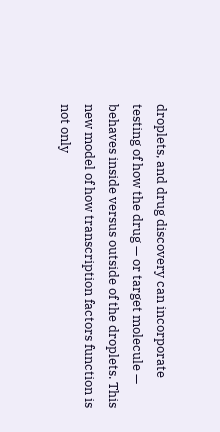droplets, and drug discovery can incorporate testing of how the drug — or target molecule — behaves inside versus outside of the droplets. This new model of how transcription factors function is not only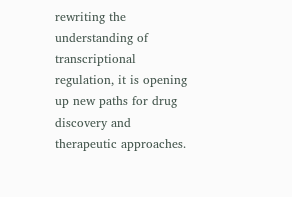rewriting the understanding of transcriptional regulation, it is opening up new paths for drug discovery and therapeutic approaches.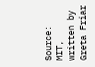Source: MIT, written by Greta Friar